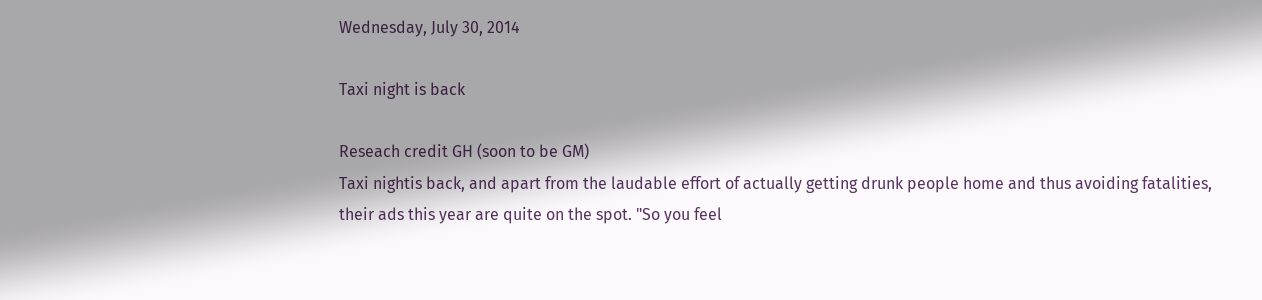Wednesday, July 30, 2014

Taxi night is back

Reseach credit GH (soon to be GM)
Taxi nightis back, and apart from the laudable effort of actually getting drunk people home and thus avoiding fatalities, their ads this year are quite on the spot. "So you feel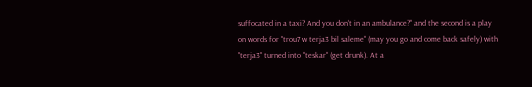suffocated in a taxi? And you don't in an ambulance?" and the second is a play on words for "trou7 w terja3 bil saleme" (may you go and come back safely) with "terja3" turned into "teskar" (get drunk). At a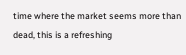time where the market seems more than dead, this is a refreshing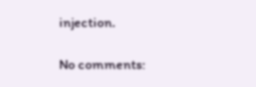injection.

No comments: